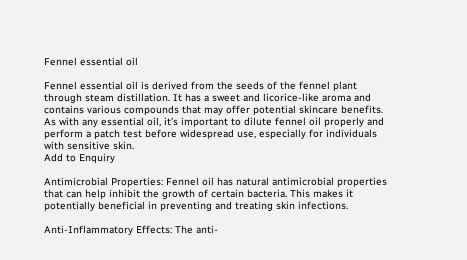Fennel essential oil

Fennel essential oil is derived from the seeds of the fennel plant through steam distillation. It has a sweet and licorice-like aroma and contains various compounds that may offer potential skincare benefits. As with any essential oil, it’s important to dilute fennel oil properly and perform a patch test before widespread use, especially for individuals with sensitive skin.
Add to Enquiry

Antimicrobial Properties: Fennel oil has natural antimicrobial properties that can help inhibit the growth of certain bacteria. This makes it potentially beneficial in preventing and treating skin infections.

Anti-Inflammatory Effects: The anti-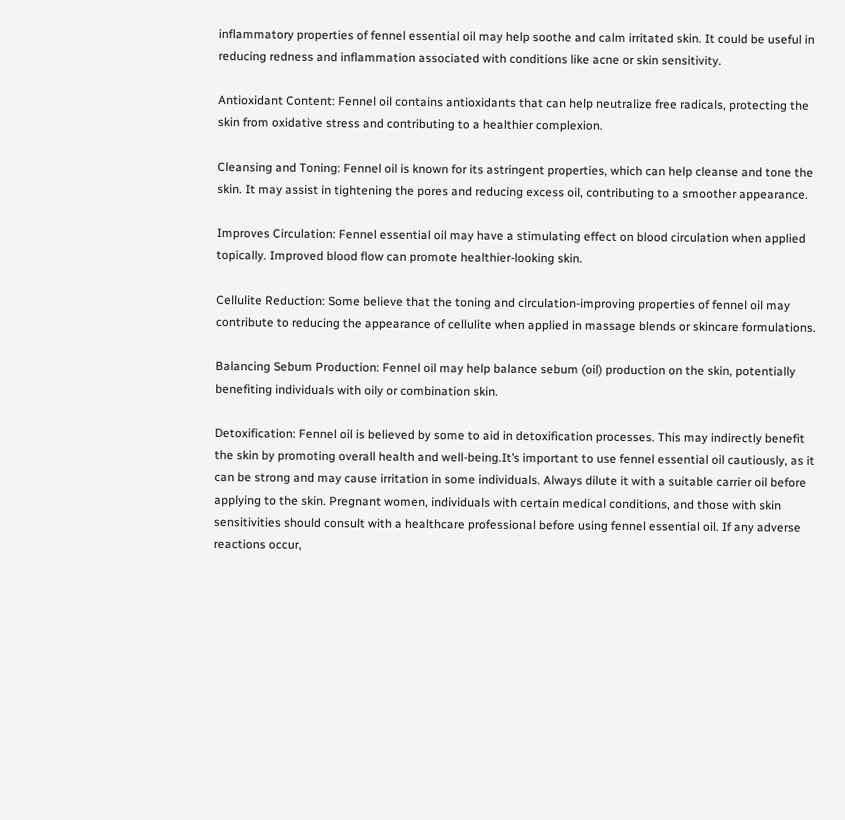inflammatory properties of fennel essential oil may help soothe and calm irritated skin. It could be useful in reducing redness and inflammation associated with conditions like acne or skin sensitivity.

Antioxidant Content: Fennel oil contains antioxidants that can help neutralize free radicals, protecting the skin from oxidative stress and contributing to a healthier complexion.

Cleansing and Toning: Fennel oil is known for its astringent properties, which can help cleanse and tone the skin. It may assist in tightening the pores and reducing excess oil, contributing to a smoother appearance.

Improves Circulation: Fennel essential oil may have a stimulating effect on blood circulation when applied topically. Improved blood flow can promote healthier-looking skin.

Cellulite Reduction: Some believe that the toning and circulation-improving properties of fennel oil may contribute to reducing the appearance of cellulite when applied in massage blends or skincare formulations.

Balancing Sebum Production: Fennel oil may help balance sebum (oil) production on the skin, potentially benefiting individuals with oily or combination skin.

Detoxification: Fennel oil is believed by some to aid in detoxification processes. This may indirectly benefit the skin by promoting overall health and well-being.It’s important to use fennel essential oil cautiously, as it can be strong and may cause irritation in some individuals. Always dilute it with a suitable carrier oil before applying to the skin. Pregnant women, individuals with certain medical conditions, and those with skin sensitivities should consult with a healthcare professional before using fennel essential oil. If any adverse reactions occur,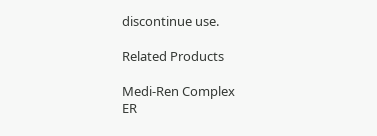discontinue use.

Related Products

Medi-Ren Complex
ER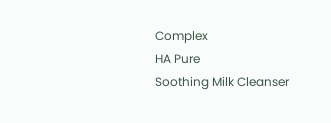Complex
HA Pure
Soothing Milk Cleanser